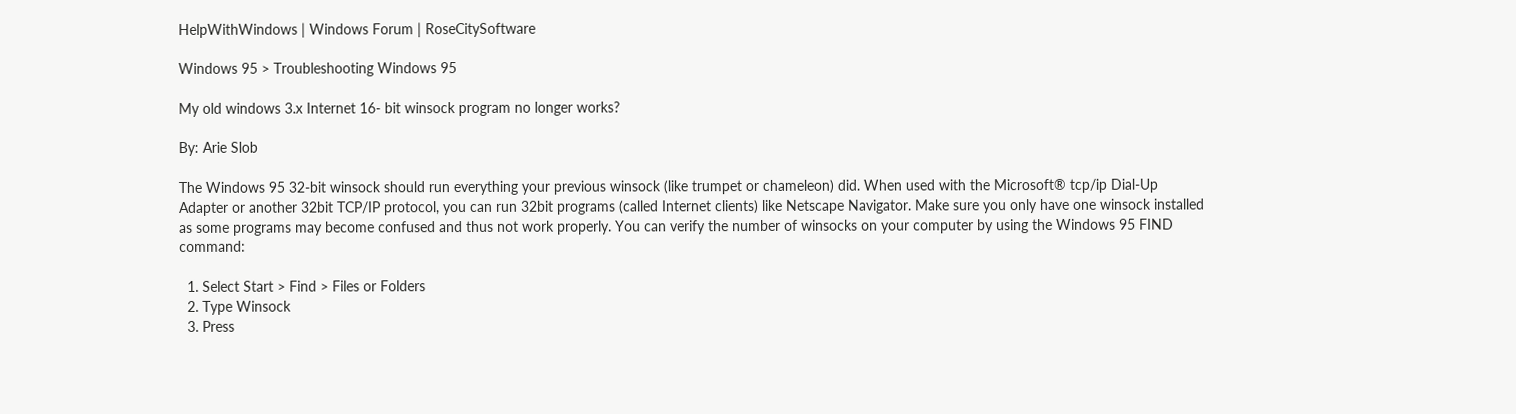HelpWithWindows | Windows Forum | RoseCitySoftware

Windows 95 > Troubleshooting Windows 95

My old windows 3.x Internet 16- bit winsock program no longer works?

By: Arie Slob

The Windows 95 32-bit winsock should run everything your previous winsock (like trumpet or chameleon) did. When used with the Microsoft® tcp/ip Dial-Up Adapter or another 32bit TCP/IP protocol, you can run 32bit programs (called Internet clients) like Netscape Navigator. Make sure you only have one winsock installed as some programs may become confused and thus not work properly. You can verify the number of winsocks on your computer by using the Windows 95 FIND command:

  1. Select Start > Find > Files or Folders
  2. Type Winsock
  3. Press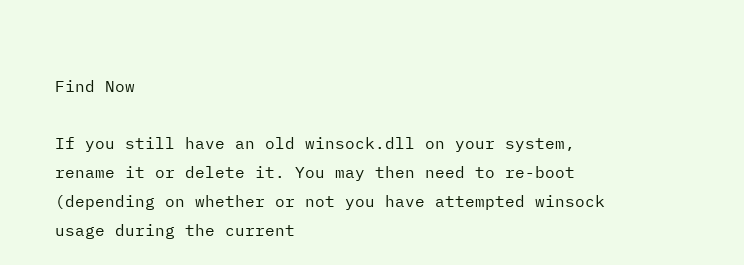Find Now

If you still have an old winsock.dll on your system, rename it or delete it. You may then need to re-boot (depending on whether or not you have attempted winsock usage during the current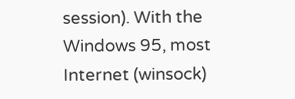session). With the Windows 95, most Internet (winsock)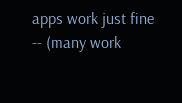apps work just fine -- (many work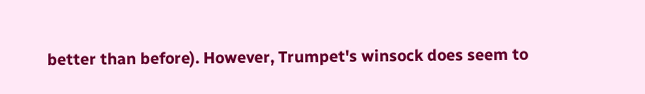better than before). However, Trumpet's winsock does seem to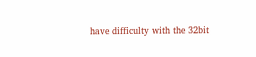have difficulty with the 32bit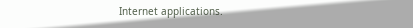Internet applications.